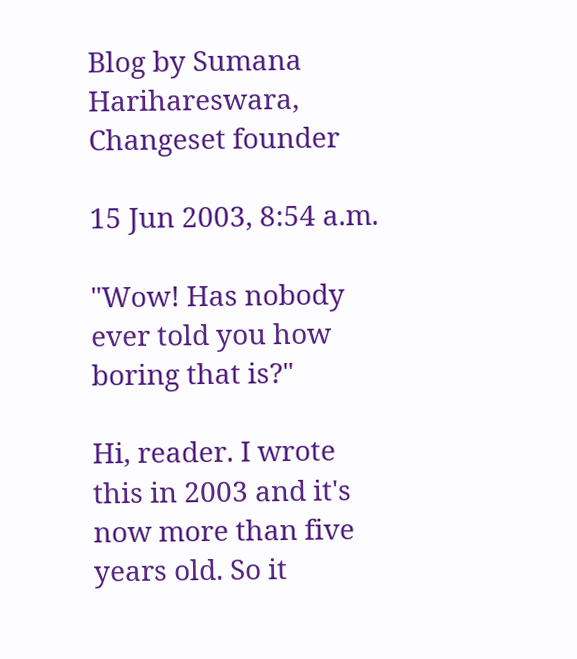Blog by Sumana Harihareswara, Changeset founder

15 Jun 2003, 8:54 a.m.

"Wow! Has nobody ever told you how boring that is?"

Hi, reader. I wrote this in 2003 and it's now more than five years old. So it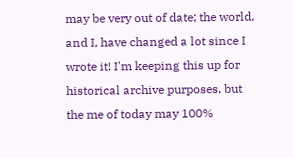may be very out of date; the world, and I, have changed a lot since I wrote it! I'm keeping this up for historical archive purposes, but the me of today may 100%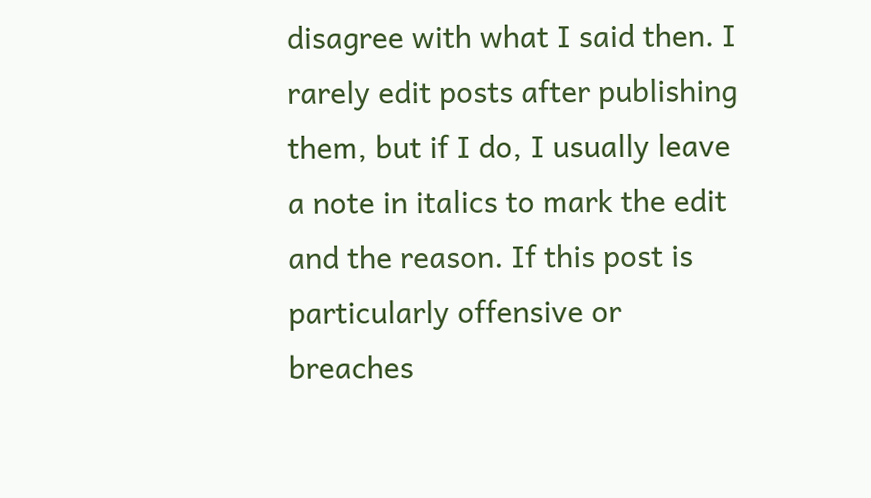disagree with what I said then. I rarely edit posts after publishing them, but if I do, I usually leave a note in italics to mark the edit and the reason. If this post is particularly offensive or breaches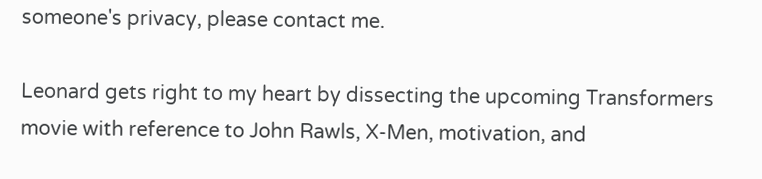someone's privacy, please contact me.

Leonard gets right to my heart by dissecting the upcoming Transformers movie with reference to John Rawls, X-Men, motivation, and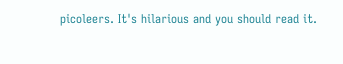picoleers. It's hilarious and you should read it.